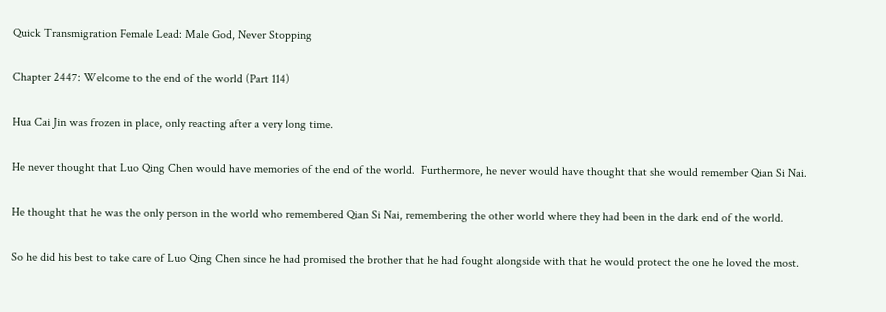Quick Transmigration Female Lead: Male God, Never Stopping

Chapter 2447: Welcome to the end of the world (Part 114)

Hua Cai Jin was frozen in place, only reacting after a very long time.

He never thought that Luo Qing Chen would have memories of the end of the world.  Furthermore, he never would have thought that she would remember Qian Si Nai.

He thought that he was the only person in the world who remembered Qian Si Nai, remembering the other world where they had been in the dark end of the world.

So he did his best to take care of Luo Qing Chen since he had promised the brother that he had fought alongside with that he would protect the one he loved the most.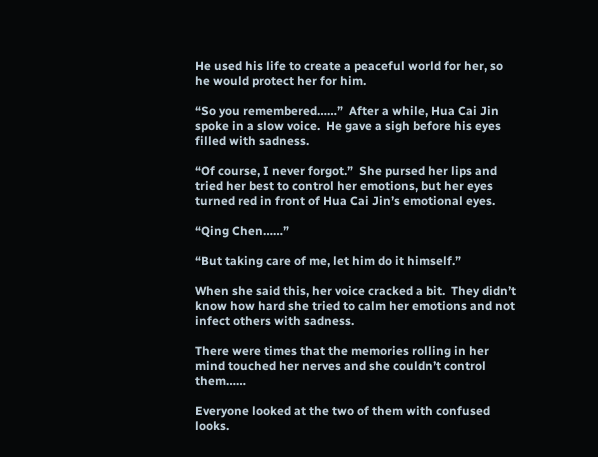He used his life to create a peaceful world for her, so he would protect her for him.

“So you remembered……”  After a while, Hua Cai Jin spoke in a slow voice.  He gave a sigh before his eyes filled with sadness.

“Of course, I never forgot.”  She pursed her lips and tried her best to control her emotions, but her eyes turned red in front of Hua Cai Jin’s emotional eyes.

“Qing Chen……”

“But taking care of me, let him do it himself.”

When she said this, her voice cracked a bit.  They didn’t know how hard she tried to calm her emotions and not infect others with sadness.

There were times that the memories rolling in her mind touched her nerves and she couldn’t control them……

Everyone looked at the two of them with confused looks.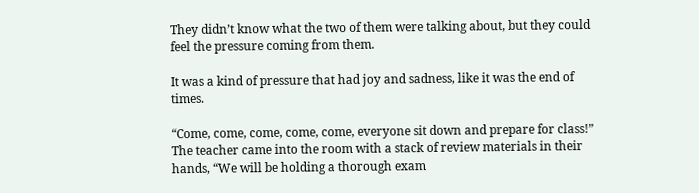They didn’t know what the two of them were talking about, but they could feel the pressure coming from them.

It was a kind of pressure that had joy and sadness, like it was the end of times.

“Come, come, come, come, come, everyone sit down and prepare for class!”  The teacher came into the room with a stack of review materials in their hands, “We will be holding a thorough exam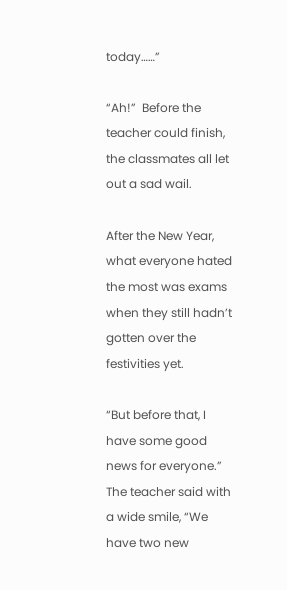today……”

“Ah!”  Before the teacher could finish, the classmates all let out a sad wail.

After the New Year, what everyone hated the most was exams when they still hadn’t gotten over the festivities yet.

“But before that, I have some good news for everyone.”  The teacher said with a wide smile, “We have two new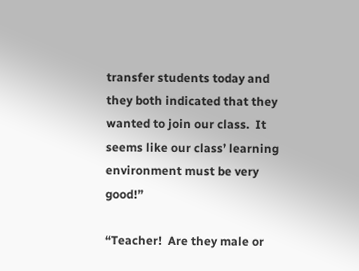transfer students today and they both indicated that they wanted to join our class.  It seems like our class’ learning environment must be very good!”

“Teacher!  Are they male or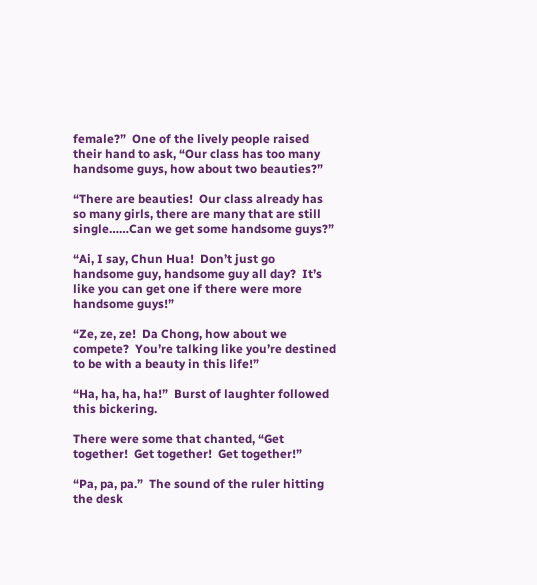female?”  One of the lively people raised their hand to ask, “Our class has too many handsome guys, how about two beauties?”

“There are beauties!  Our class already has so many girls, there are many that are still single……Can we get some handsome guys?”

“Ai, I say, Chun Hua!  Don’t just go handsome guy, handsome guy all day?  It’s like you can get one if there were more handsome guys!”

“Ze, ze, ze!  Da Chong, how about we compete?  You’re talking like you’re destined to be with a beauty in this life!”

“Ha, ha, ha, ha!”  Burst of laughter followed this bickering.

There were some that chanted, “Get together!  Get together!  Get together!”

“Pa, pa, pa.”  The sound of the ruler hitting the desk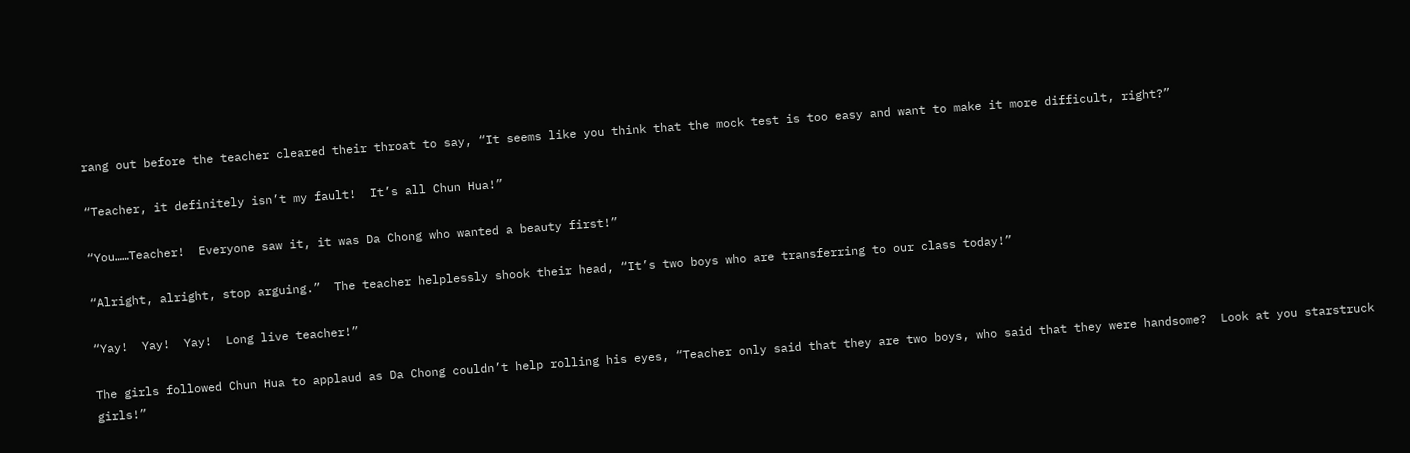rang out before the teacher cleared their throat to say, “It seems like you think that the mock test is too easy and want to make it more difficult, right?”

“Teacher, it definitely isn’t my fault!  It’s all Chun Hua!”

“You……Teacher!  Everyone saw it, it was Da Chong who wanted a beauty first!”

“Alright, alright, stop arguing.”  The teacher helplessly shook their head, “It’s two boys who are transferring to our class today!”

“Yay!  Yay!  Yay!  Long live teacher!”

The girls followed Chun Hua to applaud as Da Chong couldn’t help rolling his eyes, “Teacher only said that they are two boys, who said that they were handsome?  Look at you starstruck girls!”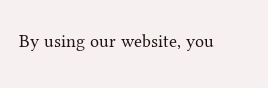By using our website, you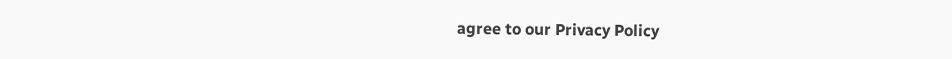agree to our Privacy Policy